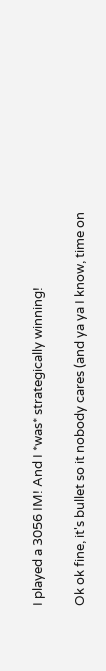I played a 3056 IM! And I *was* strategically winning!

Ok ok fine, it's bullet so it nobody cares (and ya ya I know, time on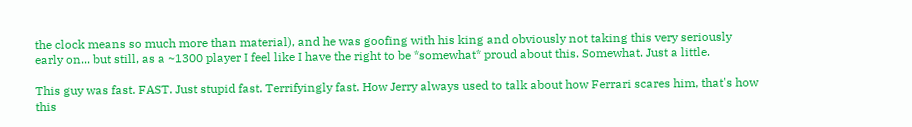the clock means so much more than material), and he was goofing with his king and obviously not taking this very seriously early on... but still, as a ~1300 player I feel like I have the right to be *somewhat* proud about this. Somewhat. Just a little.

This guy was fast. FAST. Just stupid fast. Terrifyingly fast. How Jerry always used to talk about how Ferrari scares him, that's how this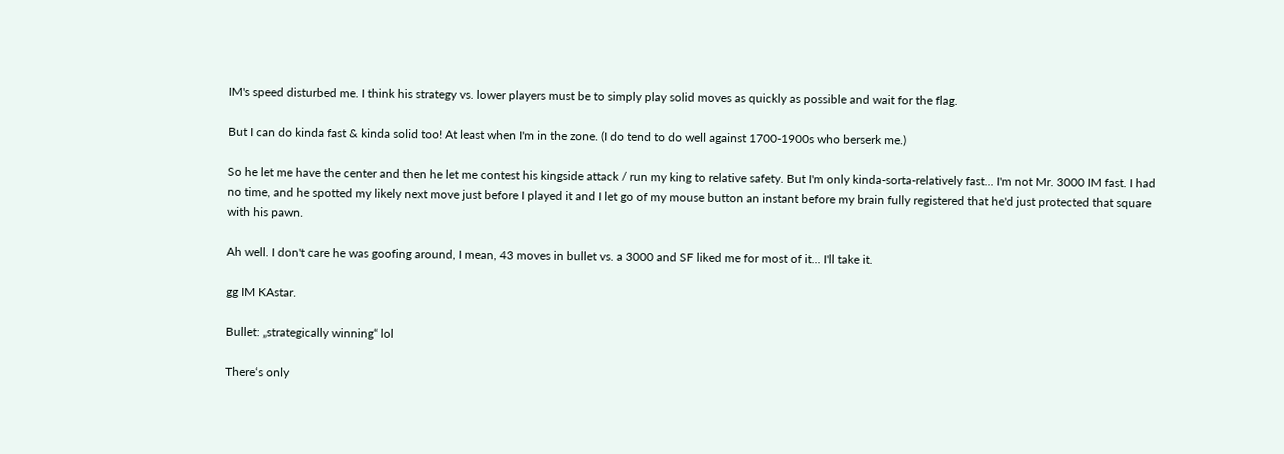IM's speed disturbed me. I think his strategy vs. lower players must be to simply play solid moves as quickly as possible and wait for the flag.

But I can do kinda fast & kinda solid too! At least when I'm in the zone. (I do tend to do well against 1700-1900s who berserk me.)

So he let me have the center and then he let me contest his kingside attack / run my king to relative safety. But I'm only kinda-sorta-relatively fast... I'm not Mr. 3000 IM fast. I had no time, and he spotted my likely next move just before I played it and I let go of my mouse button an instant before my brain fully registered that he'd just protected that square with his pawn.

Ah well. I don't care he was goofing around, I mean, 43 moves in bullet vs. a 3000 and SF liked me for most of it... I'll take it.

gg IM KAstar.

Bullet: „strategically winning“ lol

There‘s only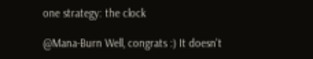one strategy: the clock

@Mana-Burn Well, congrats :) It doesn't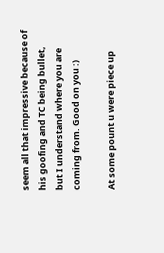seem all that impressive because of his goofing and TC being bullet, but I understand where you are coming from. Good on you :)

At some pount u were piece up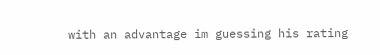with an advantage im guessing his rating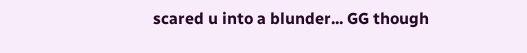scared u into a blunder... GG though